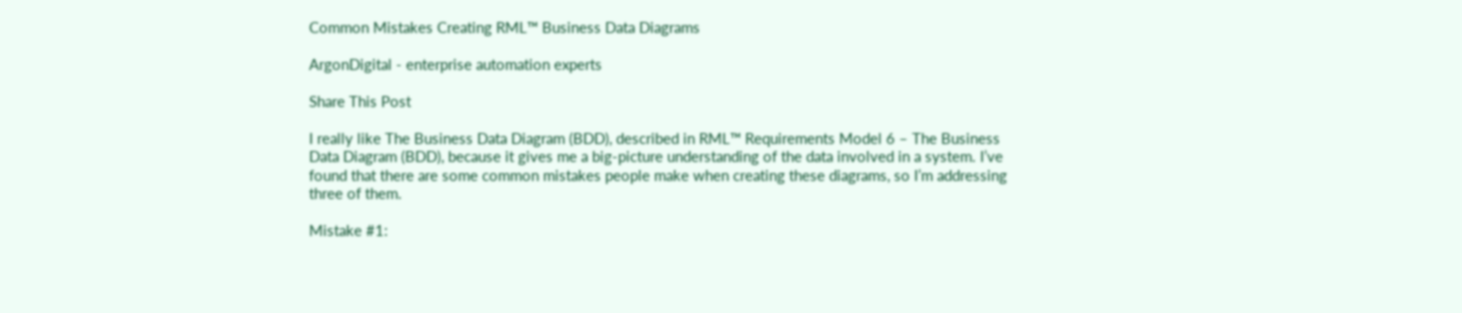Common Mistakes Creating RML™ Business Data Diagrams

ArgonDigital - enterprise automation experts

Share This Post

I really like The Business Data Diagram (BDD), described in RML™ Requirements Model 6 – The Business Data Diagram (BDD), because it gives me a big-picture understanding of the data involved in a system. I’ve found that there are some common mistakes people make when creating these diagrams, so I’m addressing three of them.

Mistake #1: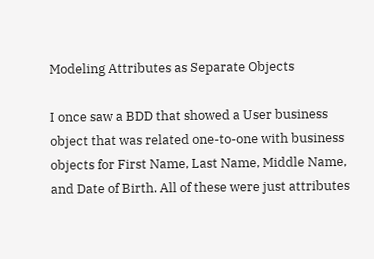Modeling Attributes as Separate Objects

I once saw a BDD that showed a User business object that was related one-to-one with business objects for First Name, Last Name, Middle Name, and Date of Birth. All of these were just attributes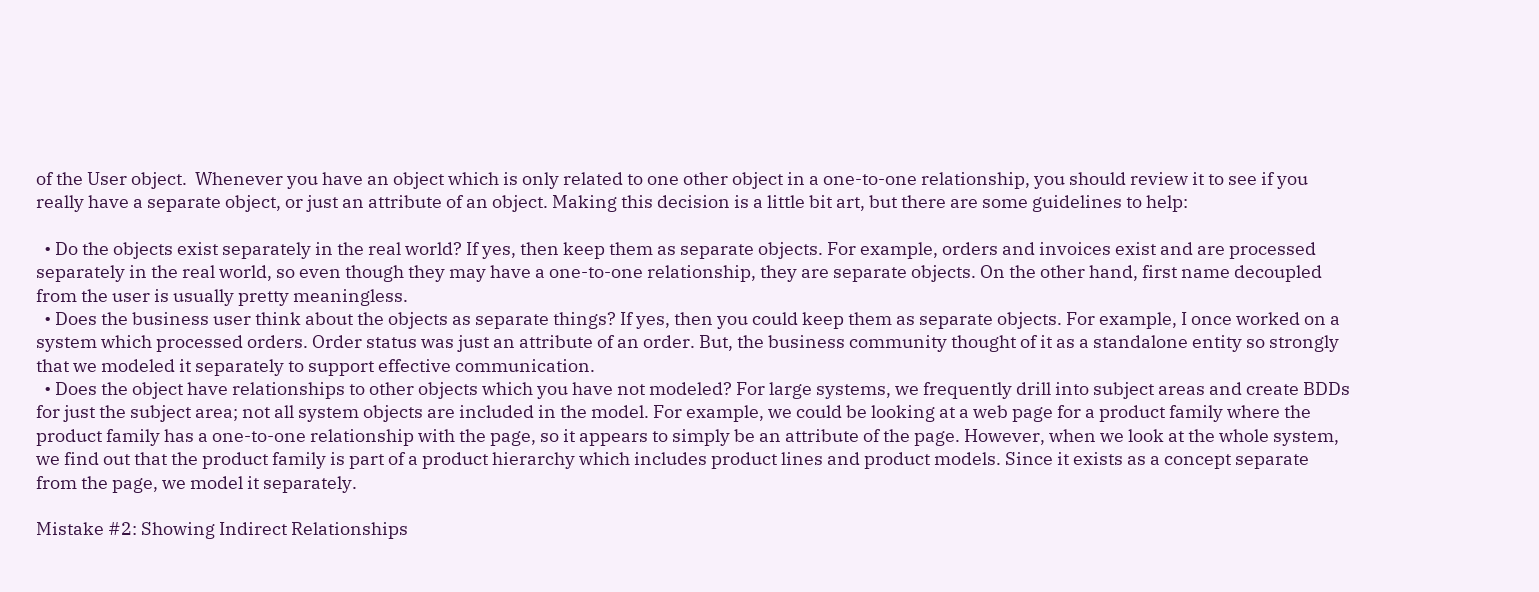of the User object.  Whenever you have an object which is only related to one other object in a one-to-one relationship, you should review it to see if you really have a separate object, or just an attribute of an object. Making this decision is a little bit art, but there are some guidelines to help:

  • Do the objects exist separately in the real world? If yes, then keep them as separate objects. For example, orders and invoices exist and are processed separately in the real world, so even though they may have a one-to-one relationship, they are separate objects. On the other hand, first name decoupled from the user is usually pretty meaningless.
  • Does the business user think about the objects as separate things? If yes, then you could keep them as separate objects. For example, I once worked on a system which processed orders. Order status was just an attribute of an order. But, the business community thought of it as a standalone entity so strongly that we modeled it separately to support effective communication.
  • Does the object have relationships to other objects which you have not modeled? For large systems, we frequently drill into subject areas and create BDDs for just the subject area; not all system objects are included in the model. For example, we could be looking at a web page for a product family where the product family has a one-to-one relationship with the page, so it appears to simply be an attribute of the page. However, when we look at the whole system, we find out that the product family is part of a product hierarchy which includes product lines and product models. Since it exists as a concept separate from the page, we model it separately.

Mistake #2: Showing Indirect Relationships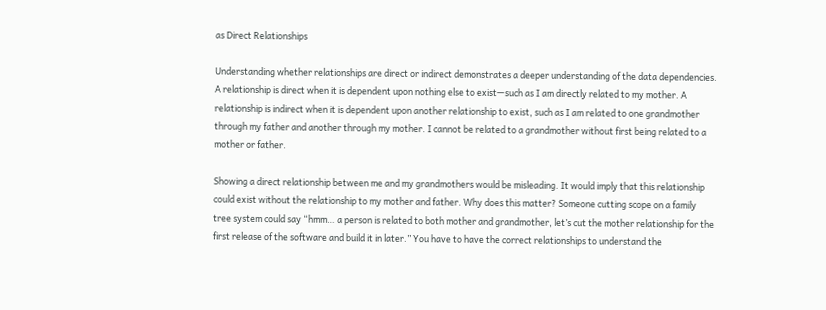as Direct Relationships

Understanding whether relationships are direct or indirect demonstrates a deeper understanding of the data dependencies. A relationship is direct when it is dependent upon nothing else to exist—such as I am directly related to my mother. A relationship is indirect when it is dependent upon another relationship to exist, such as I am related to one grandmother through my father and another through my mother. I cannot be related to a grandmother without first being related to a mother or father.

Showing a direct relationship between me and my grandmothers would be misleading. It would imply that this relationship could exist without the relationship to my mother and father. Why does this matter? Someone cutting scope on a family tree system could say “hmm… a person is related to both mother and grandmother, let’s cut the mother relationship for the first release of the software and build it in later.” You have to have the correct relationships to understand the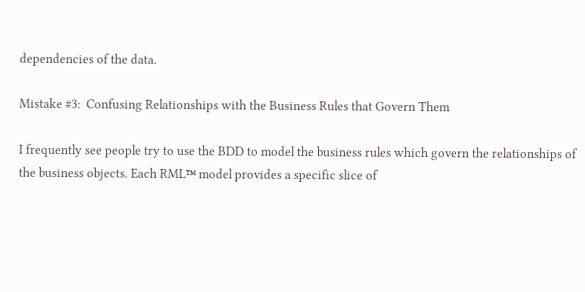dependencies of the data.

Mistake #3:  Confusing Relationships with the Business Rules that Govern Them

I frequently see people try to use the BDD to model the business rules which govern the relationships of the business objects. Each RML™ model provides a specific slice of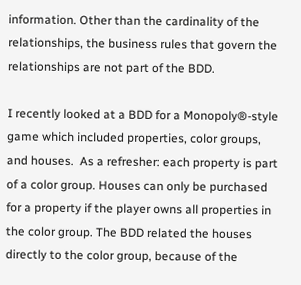information. Other than the cardinality of the relationships, the business rules that govern the relationships are not part of the BDD.

I recently looked at a BDD for a Monopoly®-style game which included properties, color groups, and houses.  As a refresher: each property is part of a color group. Houses can only be purchased for a property if the player owns all properties in the color group. The BDD related the houses directly to the color group, because of the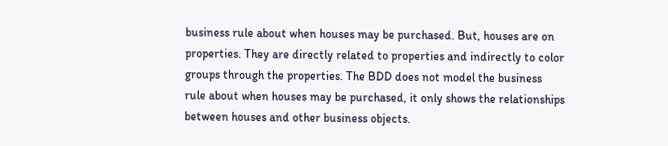business rule about when houses may be purchased. But, houses are on properties. They are directly related to properties and indirectly to color groups through the properties. The BDD does not model the business rule about when houses may be purchased, it only shows the relationships between houses and other business objects.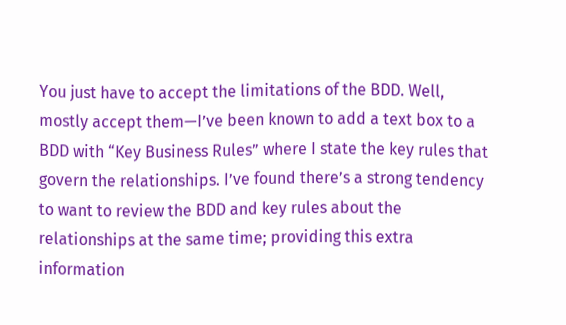You just have to accept the limitations of the BDD. Well, mostly accept them—I’ve been known to add a text box to a BDD with “Key Business Rules” where I state the key rules that govern the relationships. I’ve found there’s a strong tendency to want to review the BDD and key rules about the relationships at the same time; providing this extra information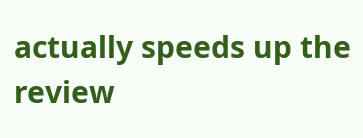actually speeds up the review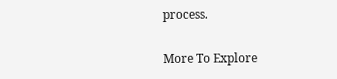process.

More To Explore